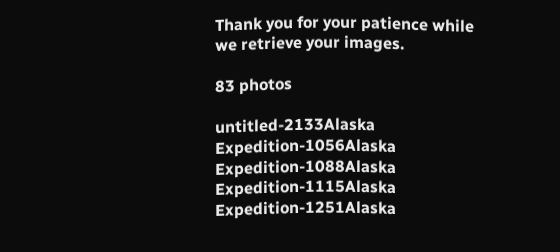Thank you for your patience while we retrieve your images.

83 photos

untitled-2133Alaska Expedition-1056Alaska Expedition-1088Alaska Expedition-1115Alaska Expedition-1251Alaska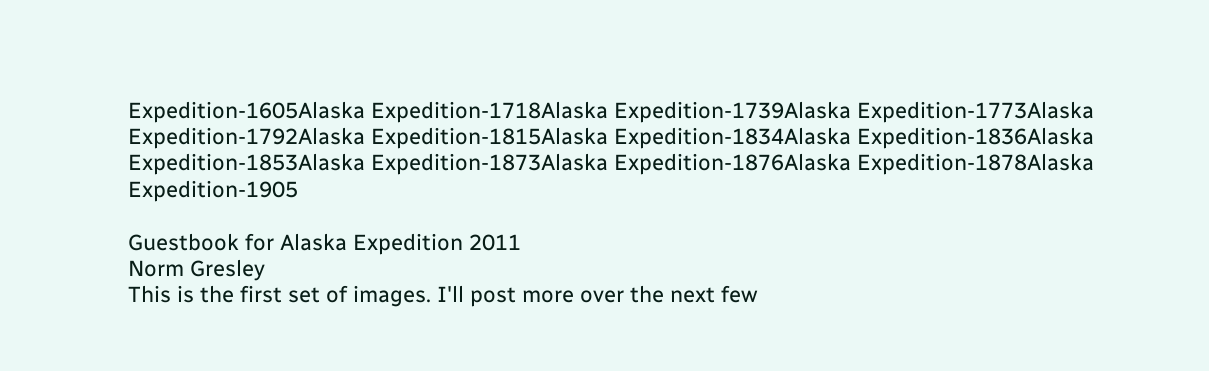Expedition-1605Alaska Expedition-1718Alaska Expedition-1739Alaska Expedition-1773Alaska Expedition-1792Alaska Expedition-1815Alaska Expedition-1834Alaska Expedition-1836Alaska Expedition-1853Alaska Expedition-1873Alaska Expedition-1876Alaska Expedition-1878Alaska Expedition-1905

Guestbook for Alaska Expedition 2011
Norm Gresley
This is the first set of images. I'll post more over the next few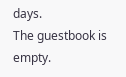days.
The guestbook is empty.